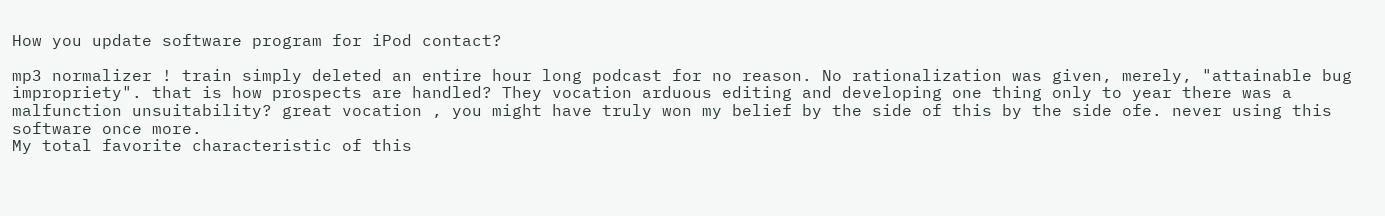How you update software program for iPod contact?

mp3 normalizer ! train simply deleted an entire hour long podcast for no reason. No rationalization was given, merely, "attainable bug impropriety". that is how prospects are handled? They vocation arduous editing and developing one thing only to year there was a malfunction unsuitability? great vocation , you might have truly won my belief by the side of this by the side ofe. never using this software once more.
My total favorite characteristic of this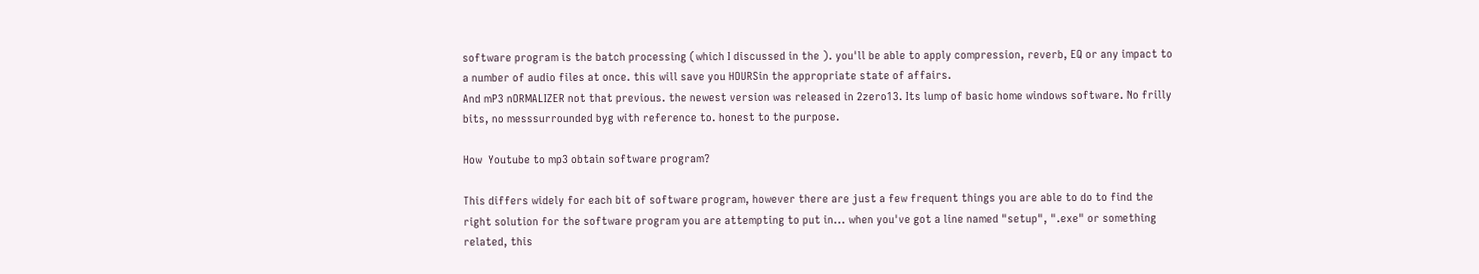software program is the batch processing (which I discussed in the ). you'll be able to apply compression, reverb, EQ or any impact to a number of audio files at once. this will save you HOURSin the appropriate state of affairs.
And mP3 nORMALIZER not that previous. the newest version was released in 2zero13. Its lump of basic home windows software. No frilly bits, no messsurrounded byg with reference to. honest to the purpose.

How  Youtube to mp3 obtain software program?

This differs widely for each bit of software program, however there are just a few frequent things you are able to do to find the right solution for the software program you are attempting to put in... when you've got a line named "setup", ".exe" or something related, this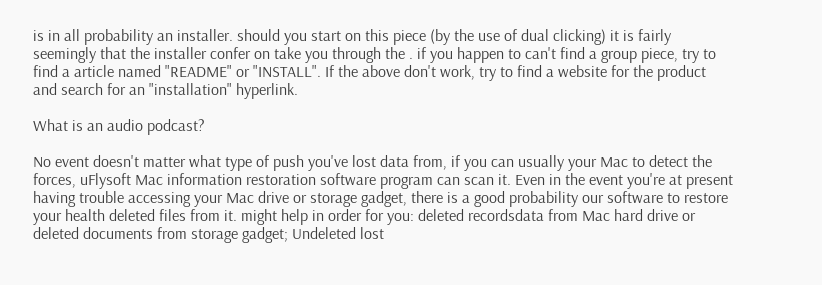is in all probability an installer. should you start on this piece (by the use of dual clicking) it is fairly seemingly that the installer confer on take you through the . if you happen to can't find a group piece, try to find a article named "README" or "INSTALL". If the above don't work, try to find a website for the product and search for an "installation" hyperlink.

What is an audio podcast?

No event doesn't matter what type of push you've lost data from, if you can usually your Mac to detect the forces, uFlysoft Mac information restoration software program can scan it. Even in the event you're at present having trouble accessing your Mac drive or storage gadget, there is a good probability our software to restore your health deleted files from it. might help in order for you: deleted recordsdata from Mac hard drive or deleted documents from storage gadget; Undeleted lost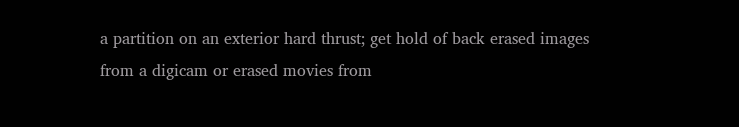a partition on an exterior hard thrust; get hold of back erased images from a digicam or erased movies from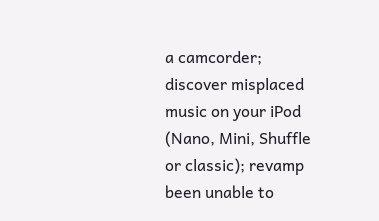a camcorder; discover misplaced music on your iPod (Nano, Mini, Shuffle or classic); revamp been unable to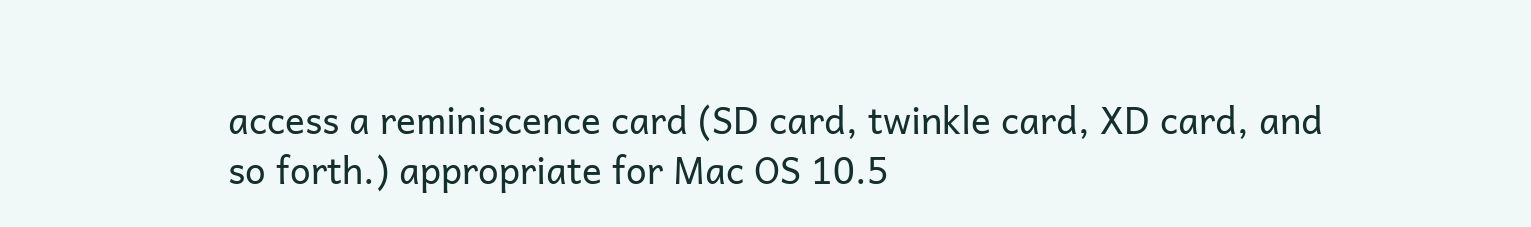access a reminiscence card (SD card, twinkle card, XD card, and so forth.) appropriate for Mac OS 10.5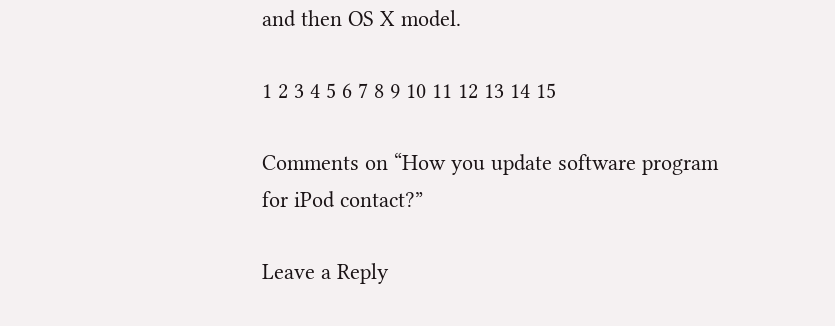and then OS X model.

1 2 3 4 5 6 7 8 9 10 11 12 13 14 15

Comments on “How you update software program for iPod contact?”

Leave a Reply